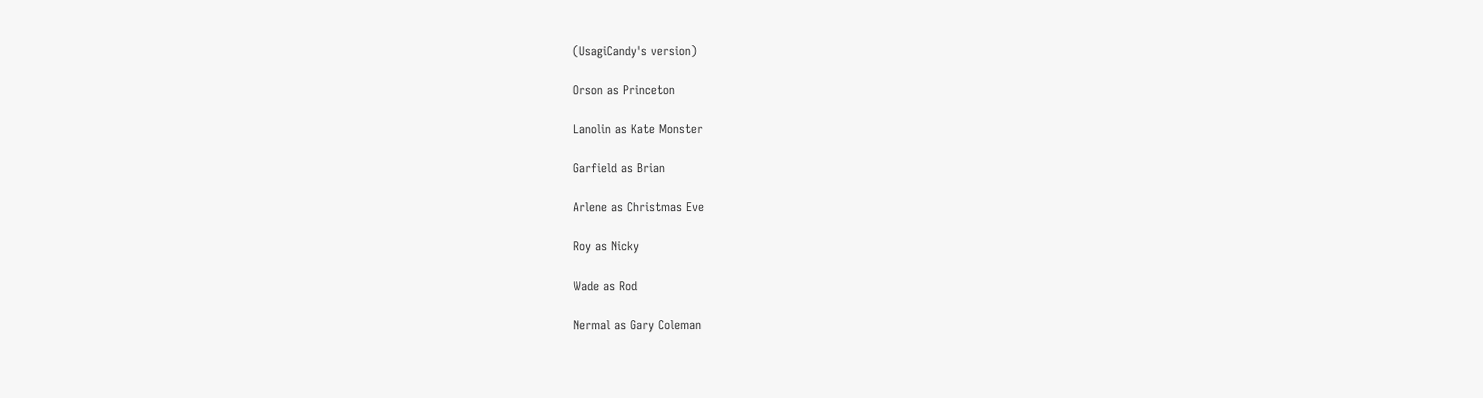(UsagiCandy's version)

Orson as Princeton

Lanolin as Kate Monster

Garfield as Brian

Arlene as Christmas Eve

Roy as Nicky

Wade as Rod

Nermal as Gary Coleman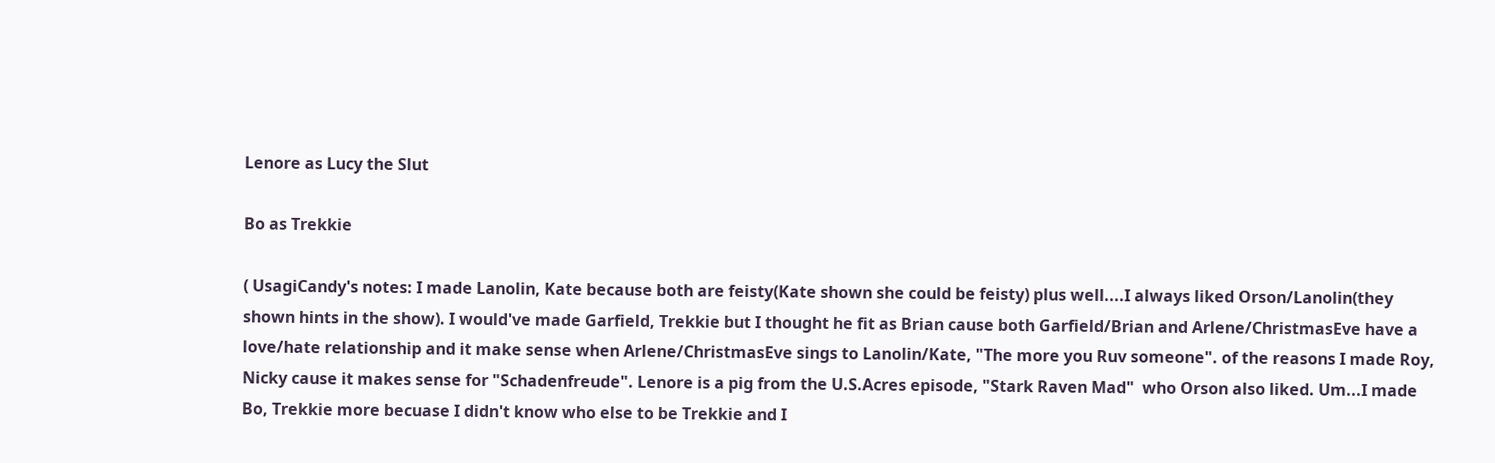Lenore as Lucy the Slut

Bo as Trekkie

( UsagiCandy's notes: I made Lanolin, Kate because both are feisty(Kate shown she could be feisty) plus well....I always liked Orson/Lanolin(they shown hints in the show). I would've made Garfield, Trekkie but I thought he fit as Brian cause both Garfield/Brian and Arlene/ChristmasEve have a love/hate relationship and it make sense when Arlene/ChristmasEve sings to Lanolin/Kate, "The more you Ruv someone". of the reasons I made Roy, Nicky cause it makes sense for "Schadenfreude". Lenore is a pig from the U.S.Acres episode, "Stark Raven Mad"  who Orson also liked. Um...I made Bo, Trekkie more becuase I didn't know who else to be Trekkie and I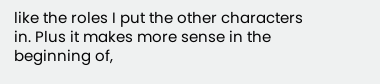like the roles I put the other characters in. Plus it makes more sense in the beginning of,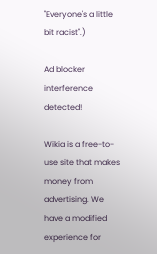"Everyone's a little bit racist".)

Ad blocker interference detected!

Wikia is a free-to-use site that makes money from advertising. We have a modified experience for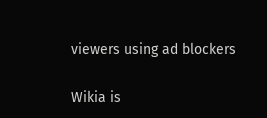viewers using ad blockers

Wikia is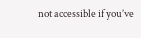not accessible if you’ve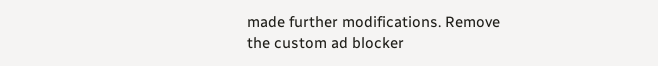made further modifications. Remove the custom ad blocker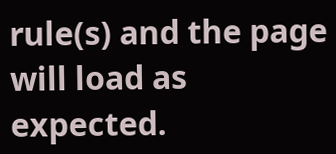rule(s) and the page will load as expected.